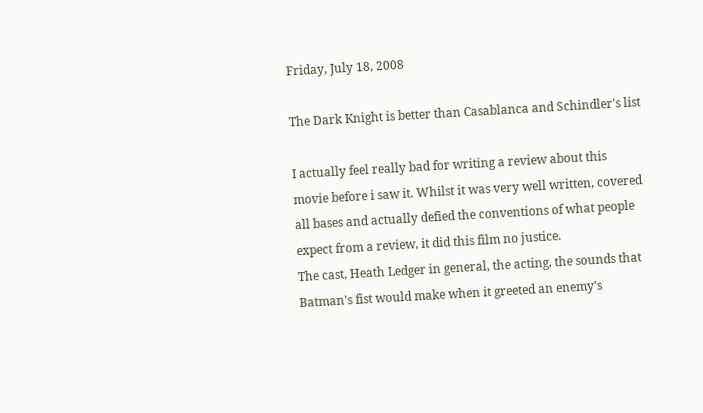Friday, July 18, 2008

The Dark Knight is better than Casablanca and Schindler's list

I actually feel really bad for writing a review about this movie before i saw it. Whilst it was very well written, covered all bases and actually defied the conventions of what people expect from a review, it did this film no justice.
The cast, Heath Ledger in general, the acting, the sounds that Batman's fist would make when it greeted an enemy's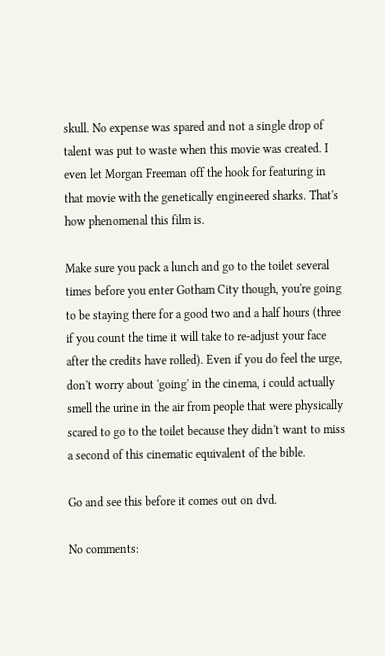skull. No expense was spared and not a single drop of talent was put to waste when this movie was created. I even let Morgan Freeman off the hook for featuring in that movie with the genetically engineered sharks. That's how phenomenal this film is.

Make sure you pack a lunch and go to the toilet several times before you enter Gotham City though, you're going to be staying there for a good two and a half hours (three if you count the time it will take to re-adjust your face after the credits have rolled). Even if you do feel the urge, don't worry about 'going' in the cinema, i could actually smell the urine in the air from people that were physically scared to go to the toilet because they didn't want to miss a second of this cinematic equivalent of the bible.

Go and see this before it comes out on dvd.

No comments: